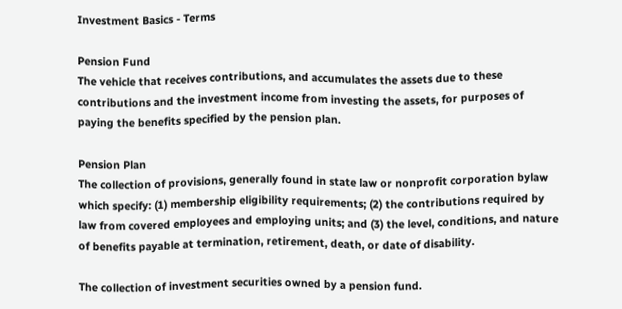Investment Basics - Terms

Pension Fund
The vehicle that receives contributions, and accumulates the assets due to these contributions and the investment income from investing the assets, for purposes of paying the benefits specified by the pension plan.

Pension Plan
The collection of provisions, generally found in state law or nonprofit corporation bylaw which specify: (1) membership eligibility requirements; (2) the contributions required by law from covered employees and employing units; and (3) the level, conditions, and nature of benefits payable at termination, retirement, death, or date of disability.

The collection of investment securities owned by a pension fund.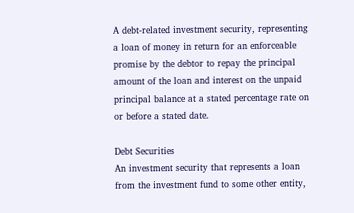A debt-related investment security, representing a loan of money in return for an enforceable promise by the debtor to repay the principal amount of the loan and interest on the unpaid principal balance at a stated percentage rate on or before a stated date.

Debt Securities
An investment security that represents a loan from the investment fund to some other entity,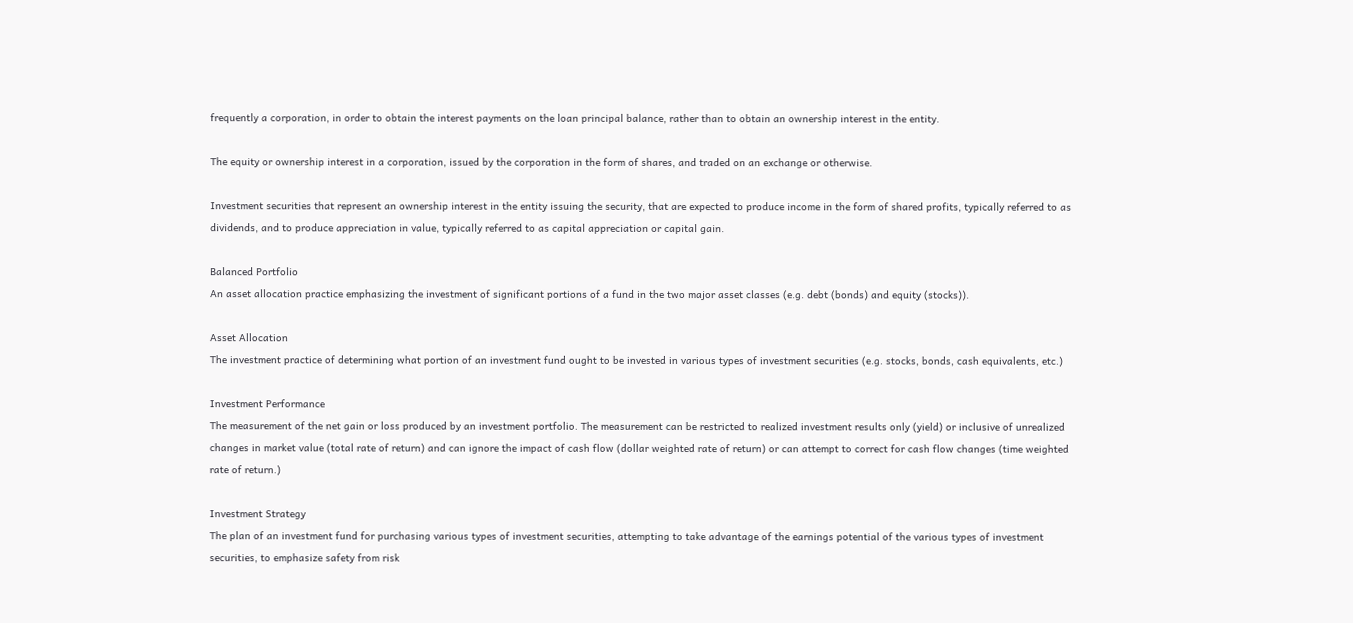frequently a corporation, in order to obtain the interest payments on the loan principal balance, rather than to obtain an ownership interest in the entity.

The equity or ownership interest in a corporation, issued by the corporation in the form of shares, and traded on an exchange or otherwise.

Investment securities that represent an ownership interest in the entity issuing the security, that are expected to produce income in the form of shared profits, typically referred to as dividends, and to produce appreciation in value, typically referred to as capital appreciation or capital gain.

Balanced Portfolio
An asset allocation practice emphasizing the investment of significant portions of a fund in the two major asset classes (e.g. debt (bonds) and equity (stocks)).

Asset Allocation
The investment practice of determining what portion of an investment fund ought to be invested in various types of investment securities (e.g. stocks, bonds, cash equivalents, etc.)

Investment Performance
The measurement of the net gain or loss produced by an investment portfolio. The measurement can be restricted to realized investment results only (yield) or inclusive of unrealized changes in market value (total rate of return) and can ignore the impact of cash flow (dollar weighted rate of return) or can attempt to correct for cash flow changes (time weighted rate of return.)

Investment Strategy
The plan of an investment fund for purchasing various types of investment securities, attempting to take advantage of the earnings potential of the various types of investment securities, to emphasize safety from risk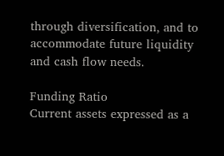through diversification, and to accommodate future liquidity and cash flow needs.

Funding Ratio
Current assets expressed as a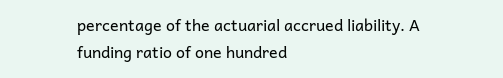percentage of the actuarial accrued liability. A funding ratio of one hundred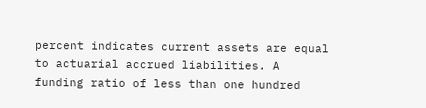percent indicates current assets are equal to actuarial accrued liabilities. A funding ratio of less than one hundred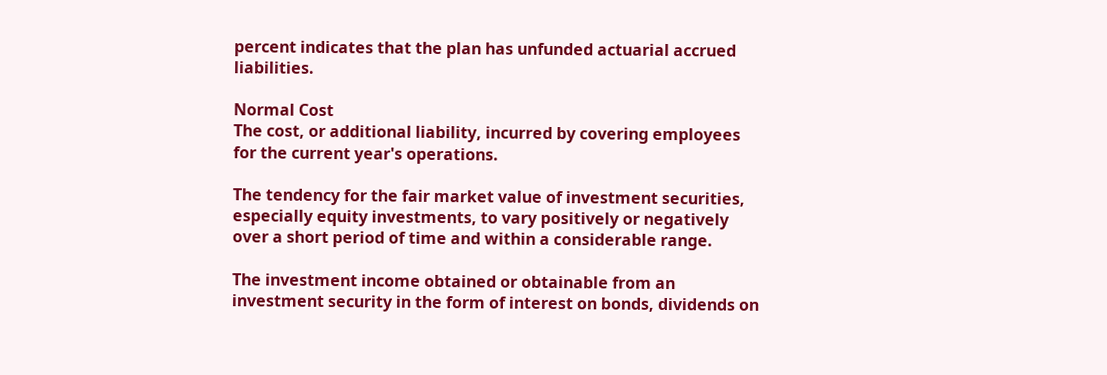percent indicates that the plan has unfunded actuarial accrued liabilities.

Normal Cost
The cost, or additional liability, incurred by covering employees for the current year's operations.

The tendency for the fair market value of investment securities, especially equity investments, to vary positively or negatively over a short period of time and within a considerable range.

The investment income obtained or obtainable from an investment security in the form of interest on bonds, dividends on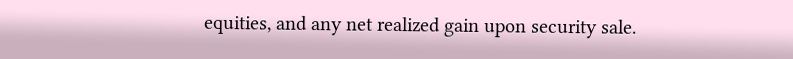equities, and any net realized gain upon security sale.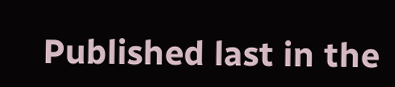Published last in the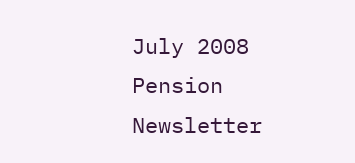July 2008 Pension Newsletter